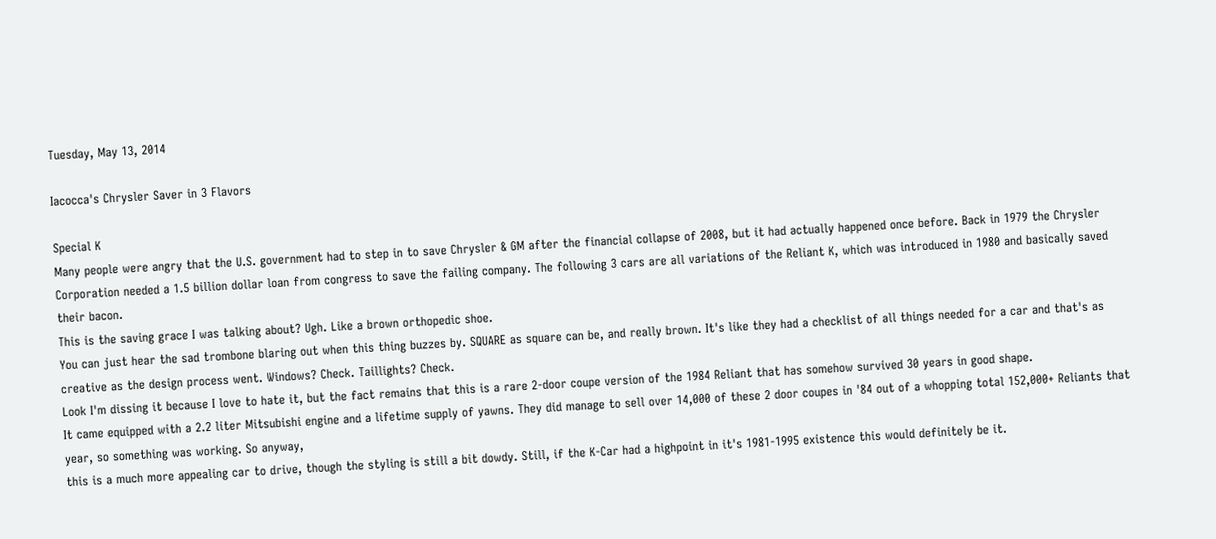Tuesday, May 13, 2014

Iacocca's Chrysler Saver in 3 Flavors

Special K
Many people were angry that the U.S. government had to step in to save Chrysler & GM after the financial collapse of 2008, but it had actually happened once before. Back in 1979 the Chrysler Corporation needed a 1.5 billion dollar loan from congress to save the failing company. The following 3 cars are all variations of the Reliant K, which was introduced in 1980 and basically saved their bacon.
This is the saving grace I was talking about? Ugh. Like a brown orthopedic shoe.
You can just hear the sad trombone blaring out when this thing buzzes by. SQUARE as square can be, and really brown. It's like they had a checklist of all things needed for a car and that's as creative as the design process went. Windows? Check. Taillights? Check.
Look I'm dissing it because I love to hate it, but the fact remains that this is a rare 2-door coupe version of the 1984 Reliant that has somehow survived 30 years in good shape.
It came equipped with a 2.2 liter Mitsubishi engine and a lifetime supply of yawns. They did manage to sell over 14,000 of these 2 door coupes in '84 out of a whopping total 152,000+ Reliants that year, so something was working. So anyway,
this is a much more appealing car to drive, though the styling is still a bit dowdy. Still, if the K-Car had a highpoint in it's 1981-1995 existence this would definitely be it.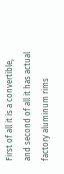First of all it is a convertible, and second of all it has actual factory aluminum rims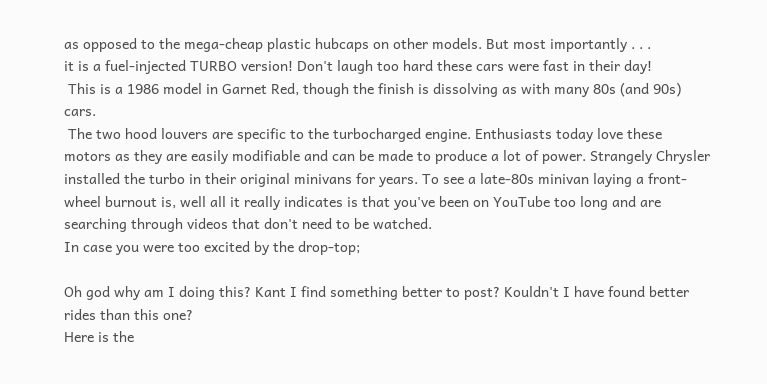as opposed to the mega-cheap plastic hubcaps on other models. But most importantly . . .
it is a fuel-injected TURBO version! Don't laugh too hard these cars were fast in their day!
 This is a 1986 model in Garnet Red, though the finish is dissolving as with many 80s (and 90s) cars.
 The two hood louvers are specific to the turbocharged engine. Enthusiasts today love these motors as they are easily modifiable and can be made to produce a lot of power. Strangely Chrysler installed the turbo in their original minivans for years. To see a late-80s minivan laying a front-wheel burnout is, well all it really indicates is that you've been on YouTube too long and are searching through videos that don't need to be watched.
In case you were too excited by the drop-top;

Oh god why am I doing this? Kant I find something better to post? Kouldn't I have found better rides than this one?
Here is the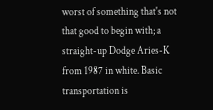worst of something that's not that good to begin with; a straight-up Dodge Aries-K from 1987 in white. Basic transportation is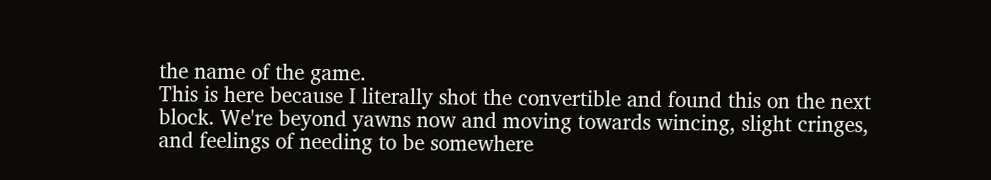the name of the game.
This is here because I literally shot the convertible and found this on the next block. We're beyond yawns now and moving towards wincing, slight cringes, and feelings of needing to be somewhere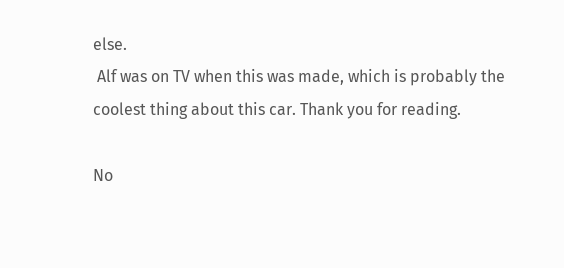else.
 Alf was on TV when this was made, which is probably the coolest thing about this car. Thank you for reading.

No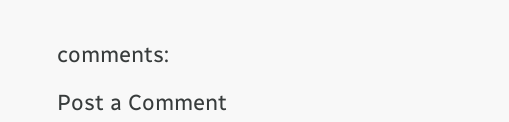comments:

Post a Comment